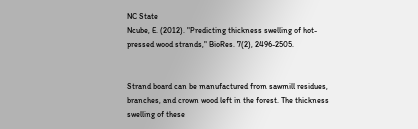NC State
Ncube, E. (2012). "Predicting thickness swelling of hot-pressed wood strands," BioRes. 7(2), 2496-2505.


Strand board can be manufactured from sawmill residues, branches, and crown wood left in the forest. The thickness swelling of these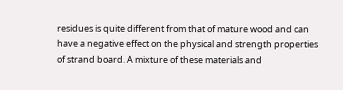residues is quite different from that of mature wood and can have a negative effect on the physical and strength properties of strand board. A mixture of these materials and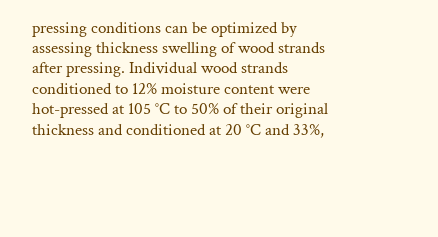pressing conditions can be optimized by assessing thickness swelling of wood strands after pressing. Individual wood strands conditioned to 12% moisture content were hot-pressed at 105 °C to 50% of their original thickness and conditioned at 20 °C and 33%,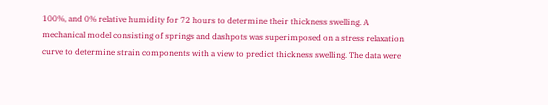100%, and 0% relative humidity for 72 hours to determine their thickness swelling. A mechanical model consisting of springs and dashpots was superimposed on a stress relaxation curve to determine strain components with a view to predict thickness swelling. The data were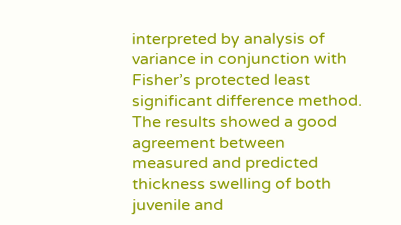interpreted by analysis of variance in conjunction with Fisher’s protected least significant difference method. The results showed a good agreement between measured and predicted thickness swelling of both juvenile and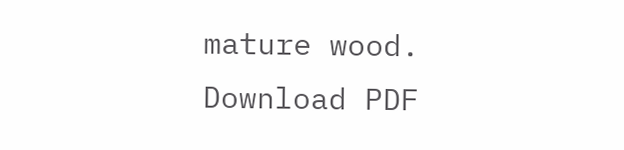mature wood.
Download PDF